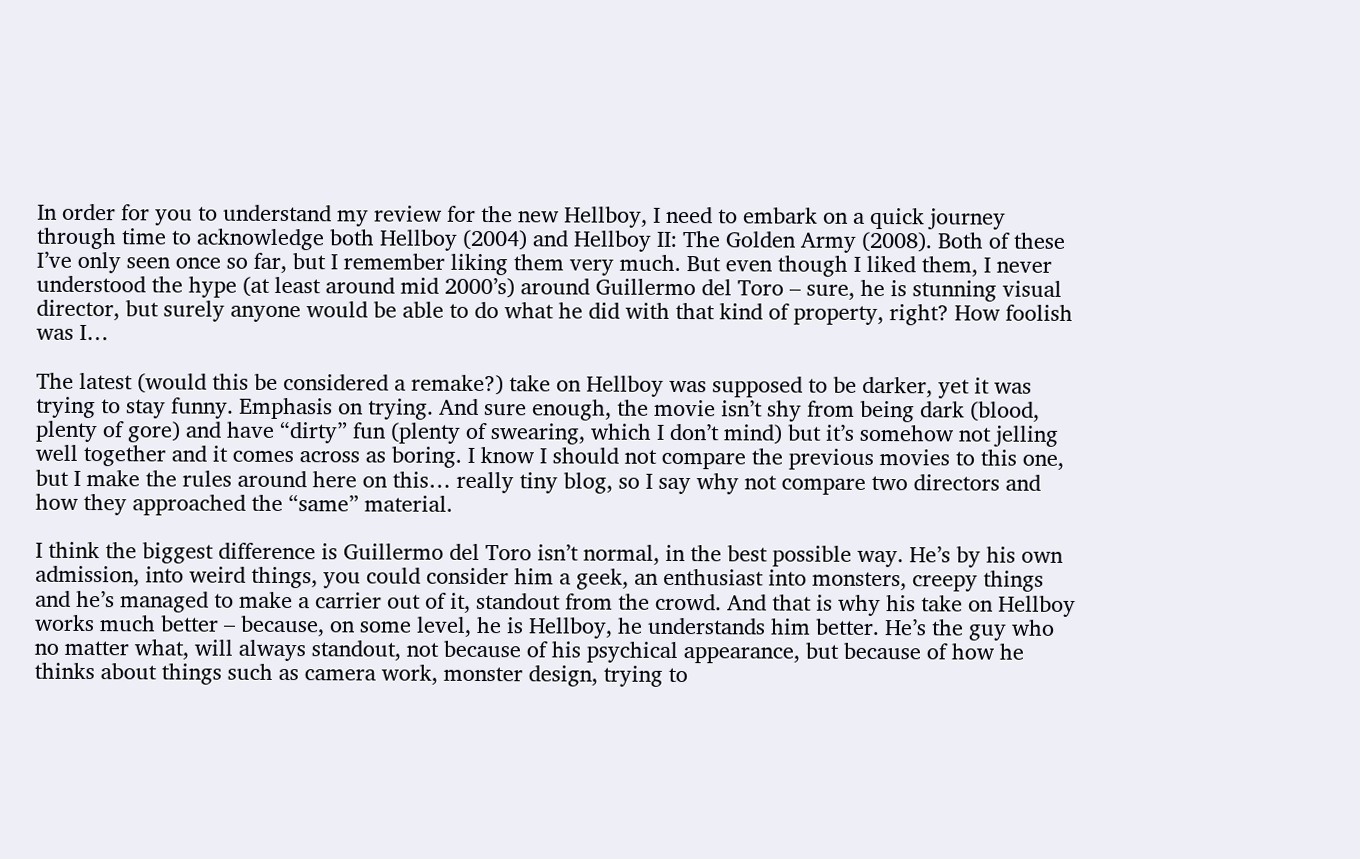In order for you to understand my review for the new Hellboy, I need to embark on a quick journey through time to acknowledge both Hellboy (2004) and Hellboy II: The Golden Army (2008). Both of these I’ve only seen once so far, but I remember liking them very much. But even though I liked them, I never understood the hype (at least around mid 2000’s) around Guillermo del Toro – sure, he is stunning visual director, but surely anyone would be able to do what he did with that kind of property, right? How foolish was I…

The latest (would this be considered a remake?) take on Hellboy was supposed to be darker, yet it was trying to stay funny. Emphasis on trying. And sure enough, the movie isn’t shy from being dark (blood, plenty of gore) and have “dirty” fun (plenty of swearing, which I don’t mind) but it’s somehow not jelling well together and it comes across as boring. I know I should not compare the previous movies to this one, but I make the rules around here on this… really tiny blog, so I say why not compare two directors and how they approached the “same” material.

I think the biggest difference is Guillermo del Toro isn’t normal, in the best possible way. He’s by his own admission, into weird things, you could consider him a geek, an enthusiast into monsters, creepy things and he’s managed to make a carrier out of it, standout from the crowd. And that is why his take on Hellboy works much better – because, on some level, he is Hellboy, he understands him better. He’s the guy who no matter what, will always standout, not because of his psychical appearance, but because of how he thinks about things such as camera work, monster design, trying to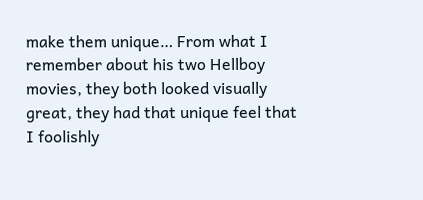make them unique… From what I remember about his two Hellboy movies, they both looked visually great, they had that unique feel that I foolishly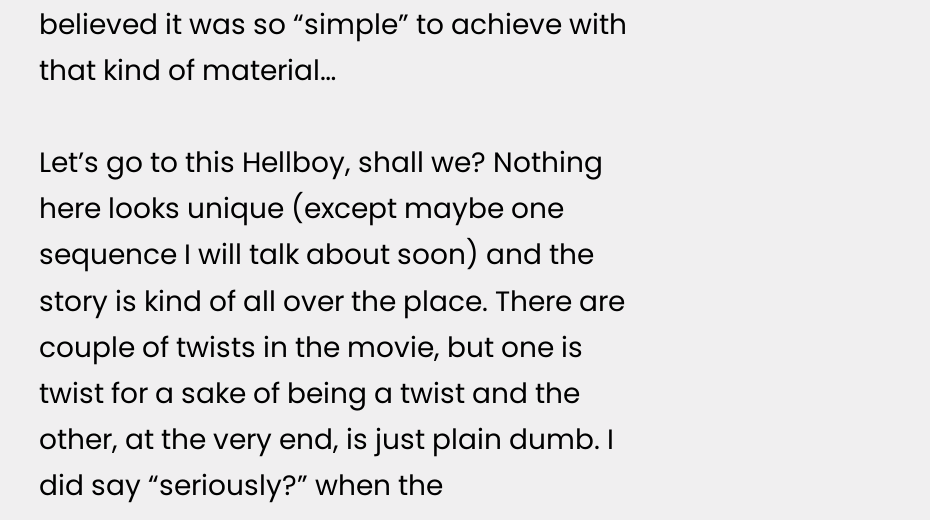believed it was so “simple” to achieve with that kind of material…

Let’s go to this Hellboy, shall we? Nothing here looks unique (except maybe one sequence I will talk about soon) and the story is kind of all over the place. There are couple of twists in the movie, but one is twist for a sake of being a twist and the other, at the very end, is just plain dumb. I did say “seriously?” when the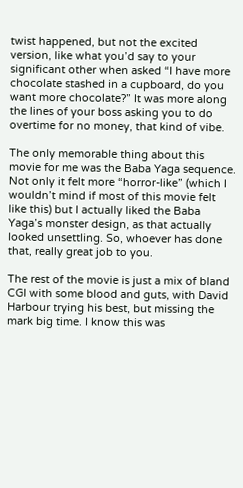twist happened, but not the excited version, like what you’d say to your significant other when asked “I have more chocolate stashed in a cupboard, do you want more chocolate?” It was more along the lines of your boss asking you to do overtime for no money, that kind of vibe.

The only memorable thing about this movie for me was the Baba Yaga sequence. Not only it felt more “horror-like” (which I wouldn’t mind if most of this movie felt like this) but I actually liked the Baba Yaga’s monster design, as that actually looked unsettling. So, whoever has done that, really great job to you.

The rest of the movie is just a mix of bland CGI with some blood and guts, with David Harbour trying his best, but missing the mark big time. I know this was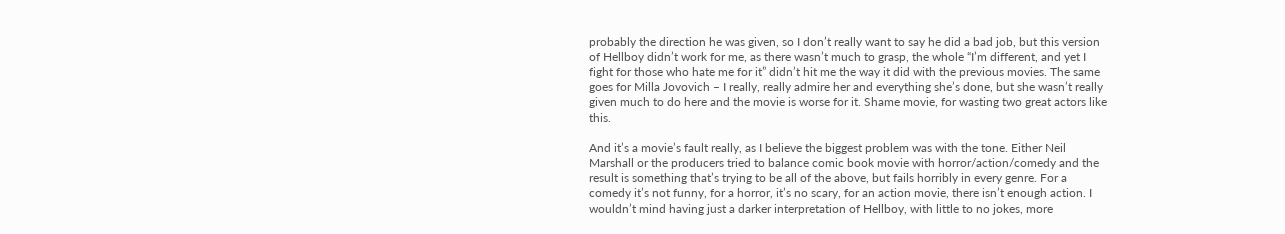probably the direction he was given, so I don’t really want to say he did a bad job, but this version of Hellboy didn’t work for me, as there wasn’t much to grasp, the whole “I’m different, and yet I fight for those who hate me for it” didn’t hit me the way it did with the previous movies. The same goes for Milla Jovovich – I really, really admire her and everything she’s done, but she wasn’t really given much to do here and the movie is worse for it. Shame movie, for wasting two great actors like this.

And it’s a movie’s fault really, as I believe the biggest problem was with the tone. Either Neil Marshall or the producers tried to balance comic book movie with horror/action/comedy and the result is something that’s trying to be all of the above, but fails horribly in every genre. For a comedy it’s not funny, for a horror, it’s no scary, for an action movie, there isn’t enough action. I wouldn’t mind having just a darker interpretation of Hellboy, with little to no jokes, more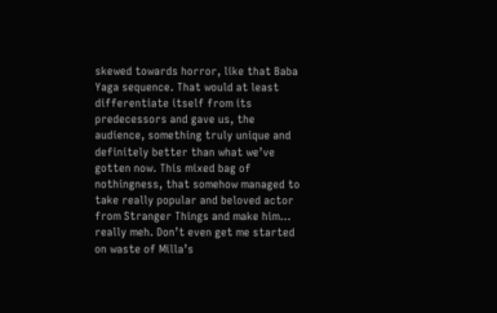skewed towards horror, like that Baba Yaga sequence. That would at least differentiate itself from its predecessors and gave us, the audience, something truly unique and definitely better than what we’ve gotten now. This mixed bag of nothingness, that somehow managed to take really popular and beloved actor from Stranger Things and make him… really meh. Don’t even get me started on waste of Milla’s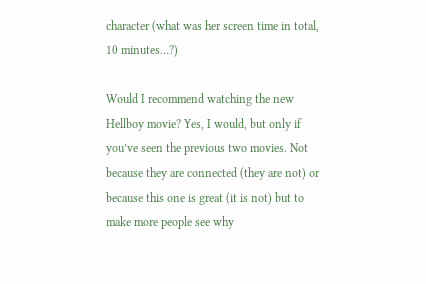character (what was her screen time in total, 10 minutes…?)

Would I recommend watching the new Hellboy movie? Yes, I would, but only if you’ve seen the previous two movies. Not because they are connected (they are not) or because this one is great (it is not) but to make more people see why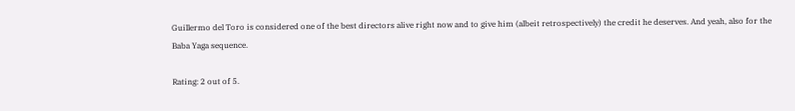Guillermo del Toro is considered one of the best directors alive right now and to give him (albeit retrospectively) the credit he deserves. And yeah, also for the Baba Yaga sequence.

Rating: 2 out of 5.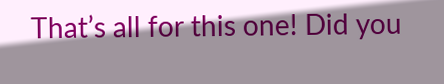That’s all for this one! Did you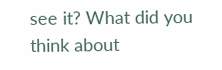see it? What did you think about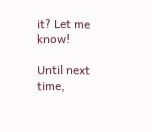it? Let me know!

Until next time,